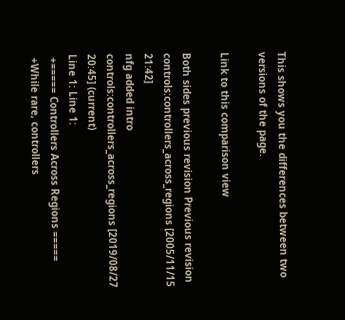This shows you the differences between two versions of the page.

Link to this comparison view

Both sides previous revision Previous revision
controls:controllers_across_regions [2005/11/15 21:42]
nfg added intro
controls:controllers_across_regions [2019/08/27 20:45] (current)
Line 1: Line 1:
 +===== Controllers Across Regions =====
 +While rare, controllers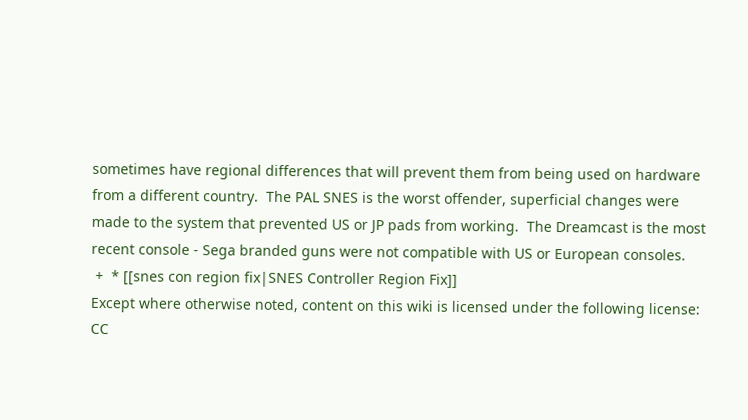sometimes have regional differences that will prevent them from being used on hardware from a different country.  The PAL SNES is the worst offender, superficial changes were made to the system that prevented US or JP pads from working.  The Dreamcast is the most recent console - Sega branded guns were not compatible with US or European consoles.
 +  * [[snes con region fix|SNES Controller Region Fix]]
Except where otherwise noted, content on this wiki is licensed under the following license: CC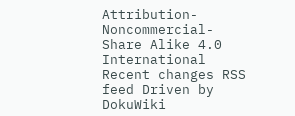Attribution-Noncommercial-Share Alike 4.0 International
Recent changes RSS feed Driven by DokuWiki